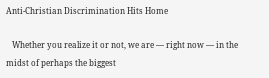Anti-Christian Discrimination Hits Home

   Whether you realize it or not, we are — right now — in the midst of perhaps the biggest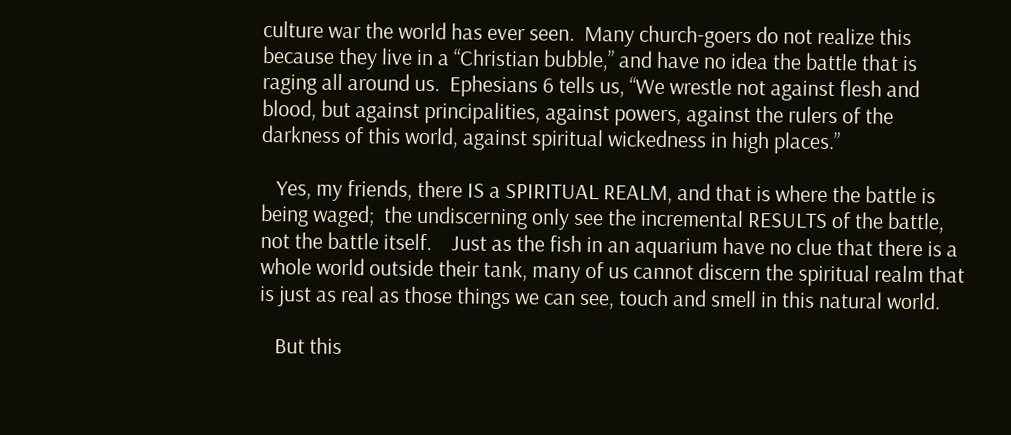culture war the world has ever seen.  Many church-goers do not realize this because they live in a “Christian bubble,” and have no idea the battle that is raging all around us.  Ephesians 6 tells us, “We wrestle not against flesh and blood, but against principalities, against powers, against the rulers of the darkness of this world, against spiritual wickedness in high places.”

   Yes, my friends, there IS a SPIRITUAL REALM, and that is where the battle is being waged;  the undiscerning only see the incremental RESULTS of the battle, not the battle itself.    Just as the fish in an aquarium have no clue that there is a whole world outside their tank, many of us cannot discern the spiritual realm that is just as real as those things we can see, touch and smell in this natural world.

   But this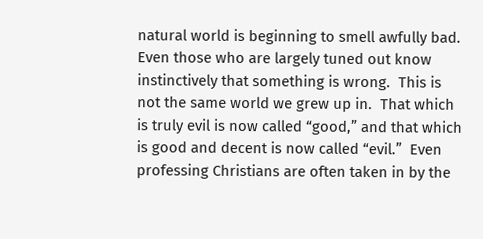natural world is beginning to smell awfully bad.  Even those who are largely tuned out know instinctively that something is wrong.  This is not the same world we grew up in.  That which is truly evil is now called “good,” and that which is good and decent is now called “evil.”  Even professing Christians are often taken in by the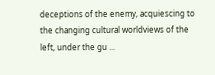deceptions of the enemy, acquiescing to the changing cultural worldviews of the left, under the gu ...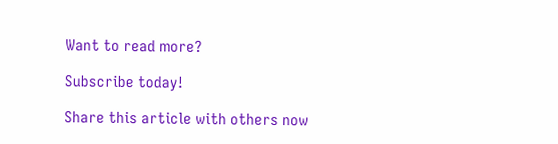Want to read more?

Subscribe today!

Share this article with others now